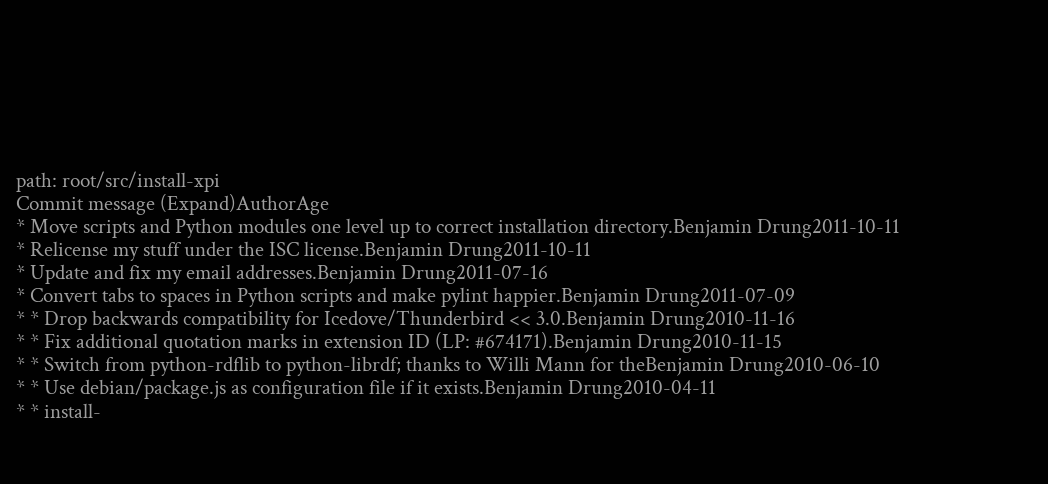path: root/src/install-xpi
Commit message (Expand)AuthorAge
* Move scripts and Python modules one level up to correct installation directory.Benjamin Drung2011-10-11
* Relicense my stuff under the ISC license.Benjamin Drung2011-10-11
* Update and fix my email addresses.Benjamin Drung2011-07-16
* Convert tabs to spaces in Python scripts and make pylint happier.Benjamin Drung2011-07-09
* * Drop backwards compatibility for Icedove/Thunderbird << 3.0.Benjamin Drung2010-11-16
* * Fix additional quotation marks in extension ID (LP: #674171).Benjamin Drung2010-11-15
* * Switch from python-rdflib to python-librdf; thanks to Willi Mann for theBenjamin Drung2010-06-10
* * Use debian/package.js as configuration file if it exists.Benjamin Drung2010-04-11
* * install-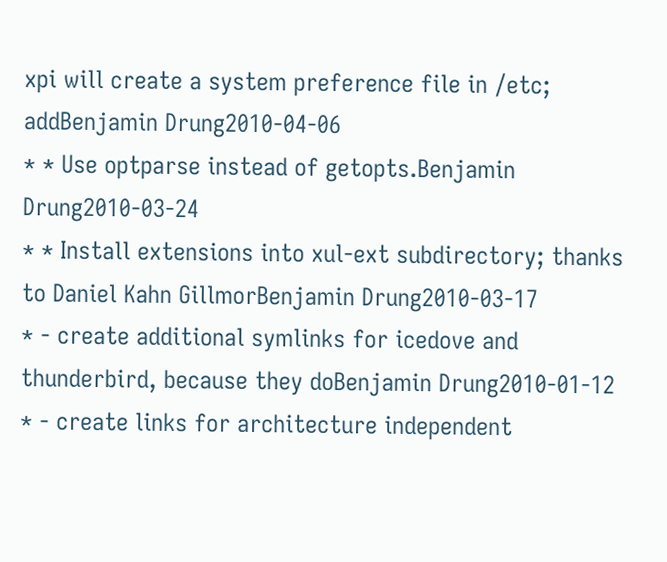xpi will create a system preference file in /etc; addBenjamin Drung2010-04-06
* * Use optparse instead of getopts.Benjamin Drung2010-03-24
* * Install extensions into xul-ext subdirectory; thanks to Daniel Kahn GillmorBenjamin Drung2010-03-17
* - create additional symlinks for icedove and thunderbird, because they doBenjamin Drung2010-01-12
* - create links for architecture independent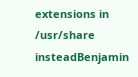extensions in /usr/share insteadBenjamin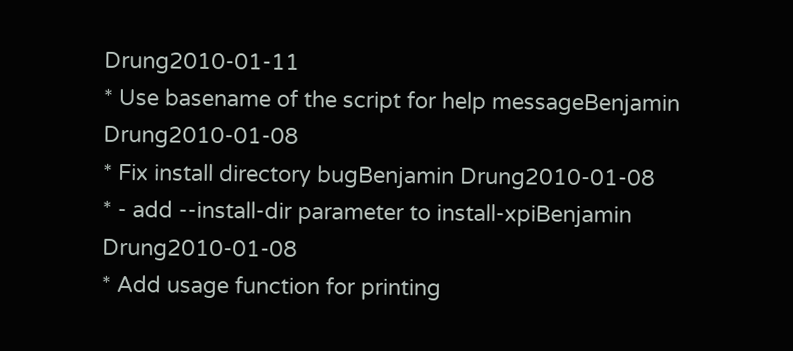Drung2010-01-11
* Use basename of the script for help messageBenjamin Drung2010-01-08
* Fix install directory bugBenjamin Drung2010-01-08
* - add --install-dir parameter to install-xpiBenjamin Drung2010-01-08
* Add usage function for printing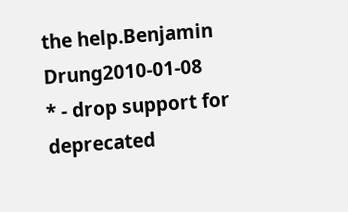the help.Benjamin Drung2010-01-08
* - drop support for deprecated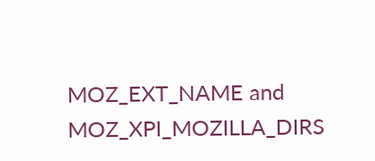MOZ_EXT_NAME and MOZ_XPI_MOZILLA_DIRS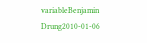variableBenjamin Drung2010-01-06